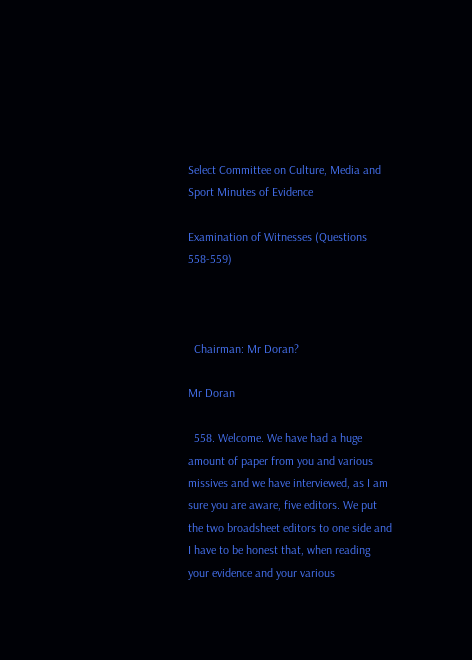Select Committee on Culture, Media and Sport Minutes of Evidence

Examination of Witnesses (Questions 558-559)



  Chairman: Mr Doran?

Mr Doran

  558. Welcome. We have had a huge amount of paper from you and various missives and we have interviewed, as I am sure you are aware, five editors. We put the two broadsheet editors to one side and I have to be honest that, when reading your evidence and your various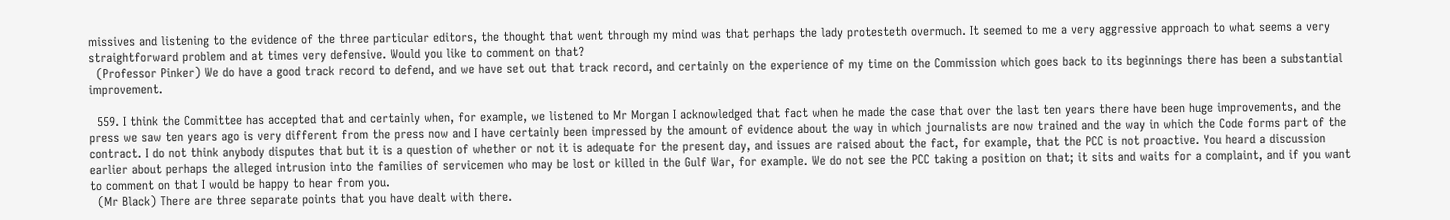missives and listening to the evidence of the three particular editors, the thought that went through my mind was that perhaps the lady protesteth overmuch. It seemed to me a very aggressive approach to what seems a very straightforward problem and at times very defensive. Would you like to comment on that?
  (Professor Pinker) We do have a good track record to defend, and we have set out that track record, and certainly on the experience of my time on the Commission which goes back to its beginnings there has been a substantial improvement.

  559. I think the Committee has accepted that and certainly when, for example, we listened to Mr Morgan I acknowledged that fact when he made the case that over the last ten years there have been huge improvements, and the press we saw ten years ago is very different from the press now and I have certainly been impressed by the amount of evidence about the way in which journalists are now trained and the way in which the Code forms part of the contract. I do not think anybody disputes that but it is a question of whether or not it is adequate for the present day, and issues are raised about the fact, for example, that the PCC is not proactive. You heard a discussion earlier about perhaps the alleged intrusion into the families of servicemen who may be lost or killed in the Gulf War, for example. We do not see the PCC taking a position on that; it sits and waits for a complaint, and if you want to comment on that I would be happy to hear from you.
  (Mr Black) There are three separate points that you have dealt with there.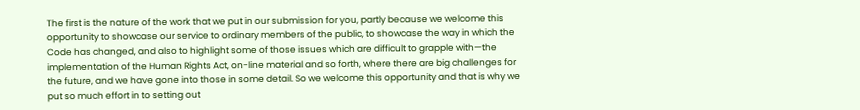The first is the nature of the work that we put in our submission for you, partly because we welcome this opportunity to showcase our service to ordinary members of the public, to showcase the way in which the Code has changed, and also to highlight some of those issues which are difficult to grapple with—the implementation of the Human Rights Act, on-line material and so forth, where there are big challenges for the future, and we have gone into those in some detail. So we welcome this opportunity and that is why we put so much effort in to setting out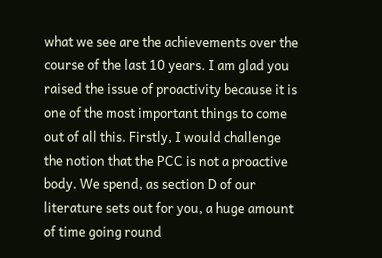what we see are the achievements over the course of the last 10 years. I am glad you raised the issue of proactivity because it is one of the most important things to come out of all this. Firstly, I would challenge the notion that the PCC is not a proactive body. We spend, as section D of our literature sets out for you, a huge amount of time going round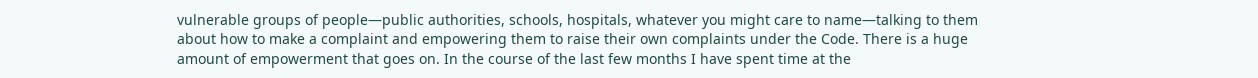vulnerable groups of people—public authorities, schools, hospitals, whatever you might care to name—talking to them about how to make a complaint and empowering them to raise their own complaints under the Code. There is a huge amount of empowerment that goes on. In the course of the last few months I have spent time at the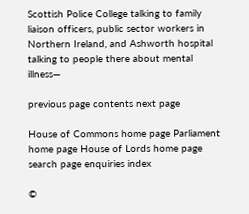Scottish Police College talking to family liaison officers, public sector workers in Northern Ireland, and Ashworth hospital talking to people there about mental illness—

previous page contents next page

House of Commons home page Parliament home page House of Lords home page search page enquiries index

©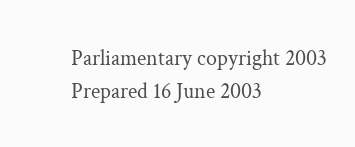Parliamentary copyright 2003
Prepared 16 June 2003